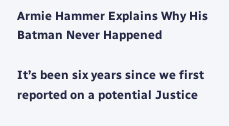Armie Hammer Explains Why His Batman Never Happened

It’s been six years since we first reported on a potential Justice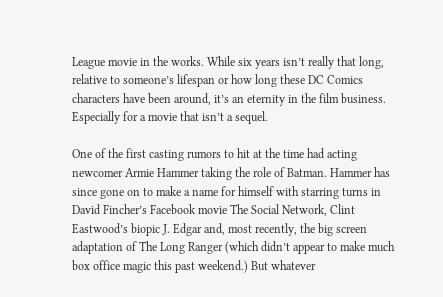League movie in the works. While six years isn’t really that long, relative to someone’s lifespan or how long these DC Comics characters have been around, it’s an eternity in the film business. Especially for a movie that isn’t a sequel.

One of the first casting rumors to hit at the time had acting newcomer Armie Hammer taking the role of Batman. Hammer has since gone on to make a name for himself with starring turns in David Fincher’s Facebook movie The Social Network, Clint Eastwood’s biopic J. Edgar and, most recently, the big screen adaptation of The Long Ranger (which didn’t appear to make much box office magic this past weekend.) But whatever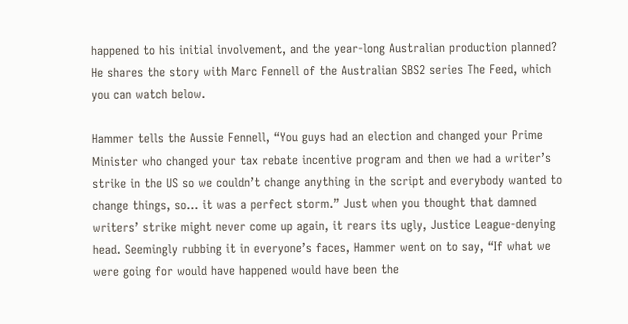happened to his initial involvement, and the year-long Australian production planned? He shares the story with Marc Fennell of the Australian SBS2 series The Feed, which you can watch below.

Hammer tells the Aussie Fennell, “You guys had an election and changed your Prime Minister who changed your tax rebate incentive program and then we had a writer’s strike in the US so we couldn’t change anything in the script and everybody wanted to change things, so… it was a perfect storm.” Just when you thought that damned writers’ strike might never come up again, it rears its ugly, Justice League-denying head. Seemingly rubbing it in everyone’s faces, Hammer went on to say, “If what we were going for would have happened would have been the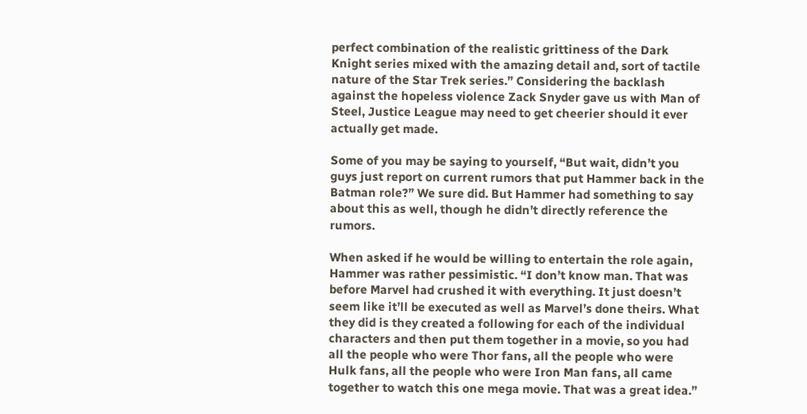perfect combination of the realistic grittiness of the Dark Knight series mixed with the amazing detail and, sort of tactile nature of the Star Trek series.” Considering the backlash against the hopeless violence Zack Snyder gave us with Man of Steel, Justice League may need to get cheerier should it ever actually get made.

Some of you may be saying to yourself, “But wait, didn’t you guys just report on current rumors that put Hammer back in the Batman role?” We sure did. But Hammer had something to say about this as well, though he didn’t directly reference the rumors.

When asked if he would be willing to entertain the role again, Hammer was rather pessimistic. “I don’t know man. That was before Marvel had crushed it with everything. It just doesn’t seem like it’ll be executed as well as Marvel’s done theirs. What they did is they created a following for each of the individual characters and then put them together in a movie, so you had all the people who were Thor fans, all the people who were Hulk fans, all the people who were Iron Man fans, all came together to watch this one mega movie. That was a great idea.”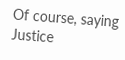Of course, saying Justice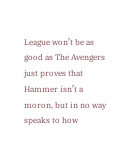League won’t be as good as The Avengers just proves that Hammer isn’t a moron, but in no way speaks to how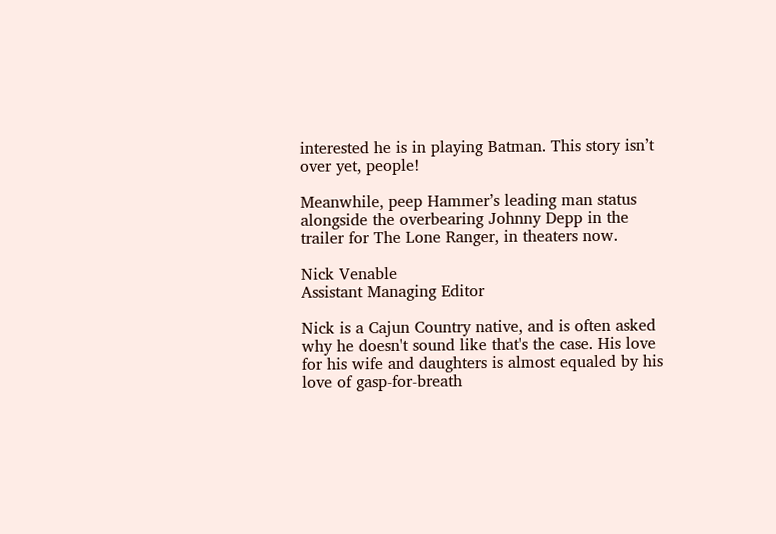interested he is in playing Batman. This story isn’t over yet, people!

Meanwhile, peep Hammer’s leading man status alongside the overbearing Johnny Depp in the trailer for The Lone Ranger, in theaters now.

Nick Venable
Assistant Managing Editor

Nick is a Cajun Country native, and is often asked why he doesn't sound like that's the case. His love for his wife and daughters is almost equaled by his love of gasp-for-breath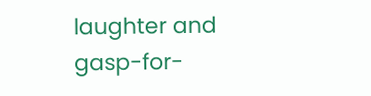laughter and gasp-for-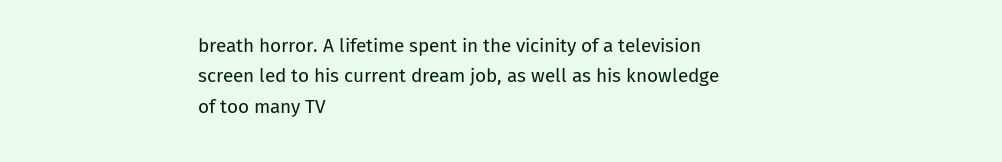breath horror. A lifetime spent in the vicinity of a television screen led to his current dream job, as well as his knowledge of too many TV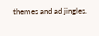themes and ad jingles.